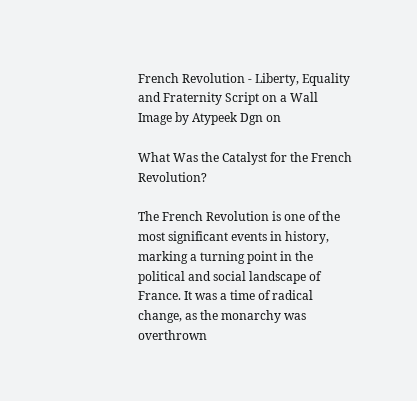French Revolution - Liberty, Equality and Fraternity Script on a Wall
Image by Atypeek Dgn on

What Was the Catalyst for the French Revolution?

The French Revolution is one of the most significant events in history, marking a turning point in the political and social landscape of France. It was a time of radical change, as the monarchy was overthrown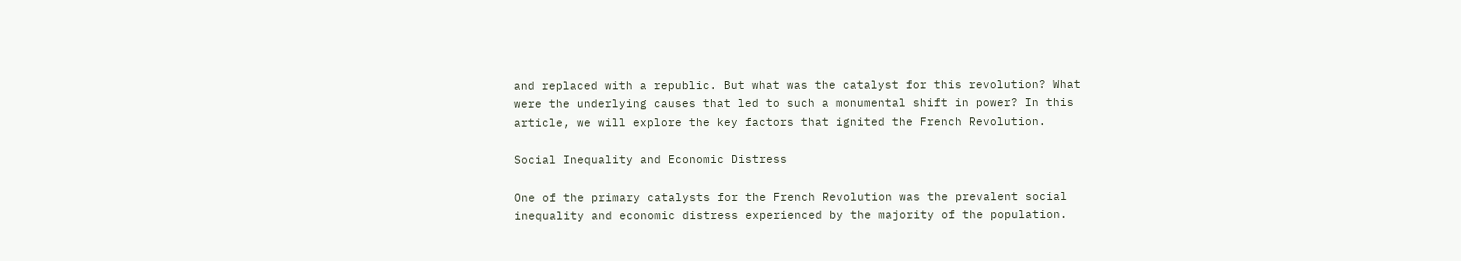and replaced with a republic. But what was the catalyst for this revolution? What were the underlying causes that led to such a monumental shift in power? In this article, we will explore the key factors that ignited the French Revolution.

Social Inequality and Economic Distress

One of the primary catalysts for the French Revolution was the prevalent social inequality and economic distress experienced by the majority of the population.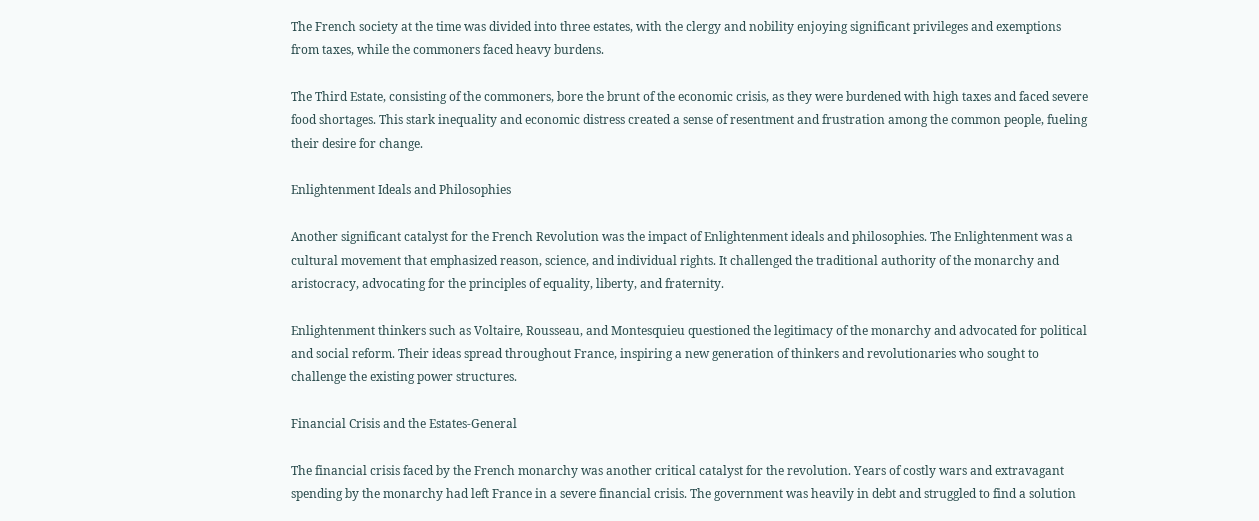The French society at the time was divided into three estates, with the clergy and nobility enjoying significant privileges and exemptions from taxes, while the commoners faced heavy burdens.

The Third Estate, consisting of the commoners, bore the brunt of the economic crisis, as they were burdened with high taxes and faced severe food shortages. This stark inequality and economic distress created a sense of resentment and frustration among the common people, fueling their desire for change.

Enlightenment Ideals and Philosophies

Another significant catalyst for the French Revolution was the impact of Enlightenment ideals and philosophies. The Enlightenment was a cultural movement that emphasized reason, science, and individual rights. It challenged the traditional authority of the monarchy and aristocracy, advocating for the principles of equality, liberty, and fraternity.

Enlightenment thinkers such as Voltaire, Rousseau, and Montesquieu questioned the legitimacy of the monarchy and advocated for political and social reform. Their ideas spread throughout France, inspiring a new generation of thinkers and revolutionaries who sought to challenge the existing power structures.

Financial Crisis and the Estates-General

The financial crisis faced by the French monarchy was another critical catalyst for the revolution. Years of costly wars and extravagant spending by the monarchy had left France in a severe financial crisis. The government was heavily in debt and struggled to find a solution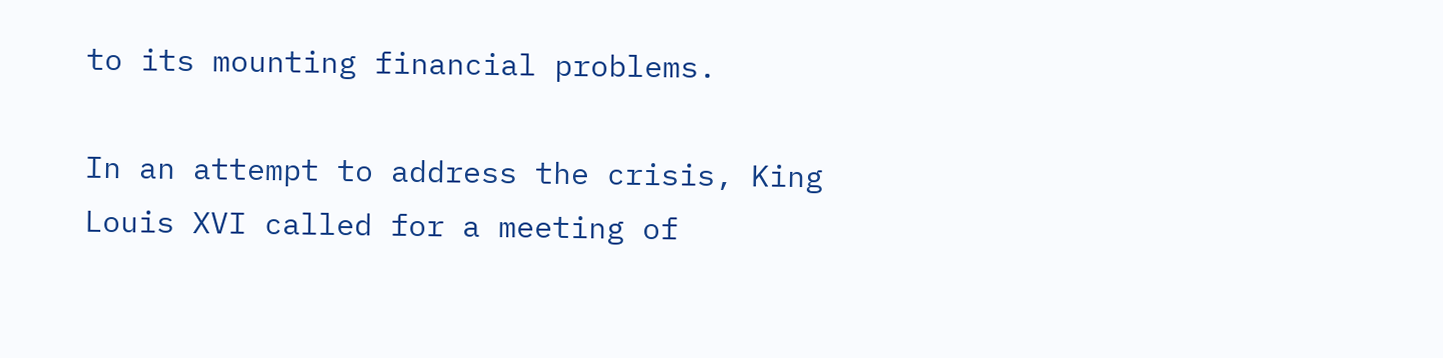to its mounting financial problems.

In an attempt to address the crisis, King Louis XVI called for a meeting of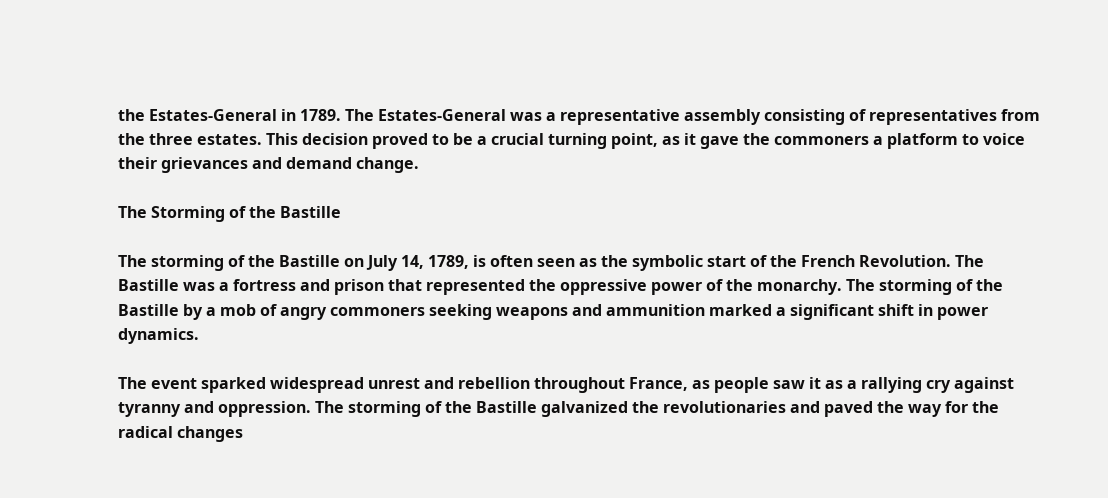the Estates-General in 1789. The Estates-General was a representative assembly consisting of representatives from the three estates. This decision proved to be a crucial turning point, as it gave the commoners a platform to voice their grievances and demand change.

The Storming of the Bastille

The storming of the Bastille on July 14, 1789, is often seen as the symbolic start of the French Revolution. The Bastille was a fortress and prison that represented the oppressive power of the monarchy. The storming of the Bastille by a mob of angry commoners seeking weapons and ammunition marked a significant shift in power dynamics.

The event sparked widespread unrest and rebellion throughout France, as people saw it as a rallying cry against tyranny and oppression. The storming of the Bastille galvanized the revolutionaries and paved the way for the radical changes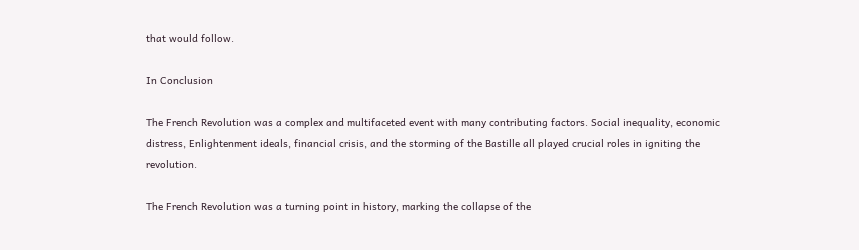that would follow.

In Conclusion

The French Revolution was a complex and multifaceted event with many contributing factors. Social inequality, economic distress, Enlightenment ideals, financial crisis, and the storming of the Bastille all played crucial roles in igniting the revolution.

The French Revolution was a turning point in history, marking the collapse of the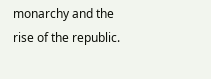monarchy and the rise of the republic.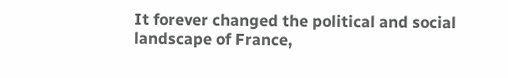It forever changed the political and social landscape of France,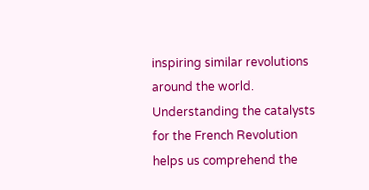inspiring similar revolutions around the world. Understanding the catalysts for the French Revolution helps us comprehend the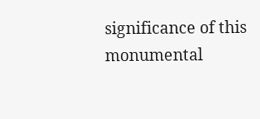significance of this monumental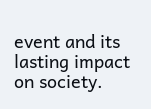event and its lasting impact on society.